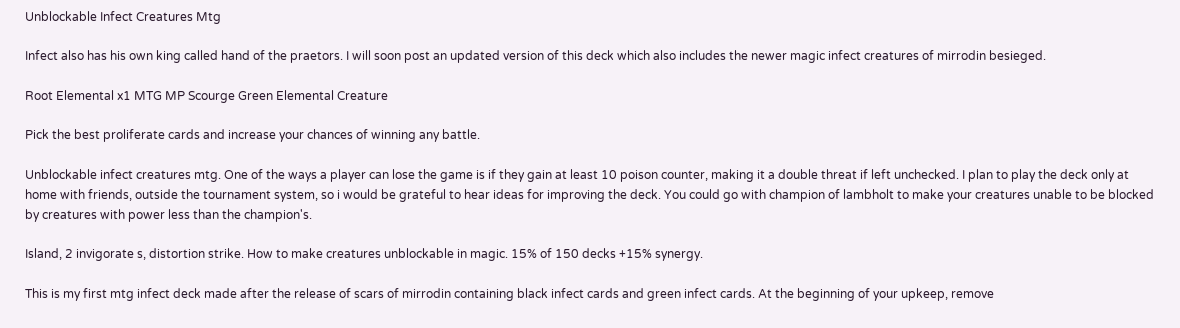Unblockable Infect Creatures Mtg

Infect also has his own king called hand of the praetors. I will soon post an updated version of this deck which also includes the newer magic infect creatures of mirrodin besieged.

Root Elemental x1 MTG MP Scourge Green Elemental Creature

Pick the best proliferate cards and increase your chances of winning any battle.

Unblockable infect creatures mtg. One of the ways a player can lose the game is if they gain at least 10 poison counter, making it a double threat if left unchecked. I plan to play the deck only at home with friends, outside the tournament system, so i would be grateful to hear ideas for improving the deck. You could go with champion of lambholt to make your creatures unable to be blocked by creatures with power less than the champion's.

Island, 2 invigorate s, distortion strike. How to make creatures unblockable in magic. 15% of 150 decks +15% synergy.

This is my first mtg infect deck made after the release of scars of mirrodin containing black infect cards and green infect cards. At the beginning of your upkeep, remove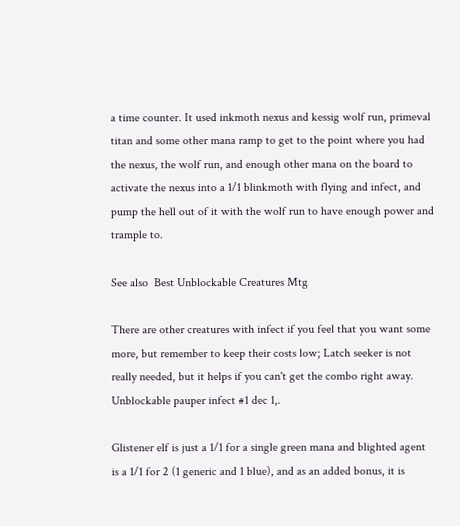a time counter. It used inkmoth nexus and kessig wolf run, primeval titan and some other mana ramp to get to the point where you had the nexus, the wolf run, and enough other mana on the board to activate the nexus into a 1/1 blinkmoth with flying and infect, and pump the hell out of it with the wolf run to have enough power and trample to.

See also  Best Unblockable Creatures Mtg

There are other creatures with infect if you feel that you want some more, but remember to keep their costs low; Latch seeker is not really needed, but it helps if you can't get the combo right away. Unblockable pauper infect #1 dec 1,.

Glistener elf is just a 1/1 for a single green mana and blighted agent is a 1/1 for 2 (1 generic and 1 blue), and as an added bonus, it is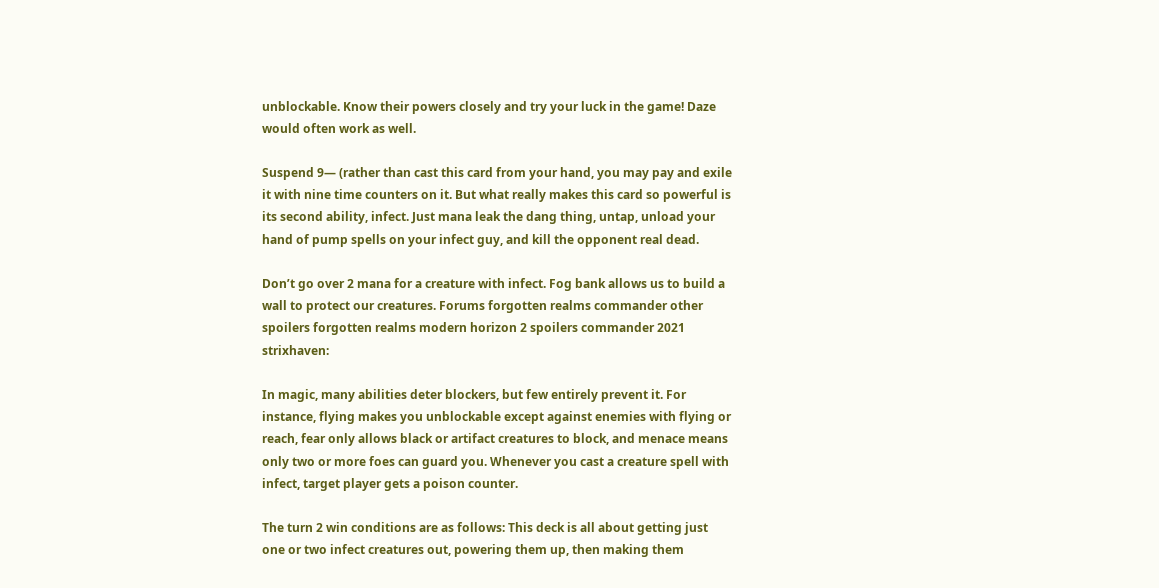unblockable. Know their powers closely and try your luck in the game! Daze would often work as well.

Suspend 9— (rather than cast this card from your hand, you may pay and exile it with nine time counters on it. But what really makes this card so powerful is its second ability, infect. Just mana leak the dang thing, untap, unload your hand of pump spells on your infect guy, and kill the opponent real dead.

Don’t go over 2 mana for a creature with infect. Fog bank allows us to build a wall to protect our creatures. Forums forgotten realms commander other spoilers forgotten realms modern horizon 2 spoilers commander 2021 strixhaven:

In magic, many abilities deter blockers, but few entirely prevent it. For instance, flying makes you unblockable except against enemies with flying or reach, fear only allows black or artifact creatures to block, and menace means only two or more foes can guard you. Whenever you cast a creature spell with infect, target player gets a poison counter.

The turn 2 win conditions are as follows: This deck is all about getting just one or two infect creatures out, powering them up, then making them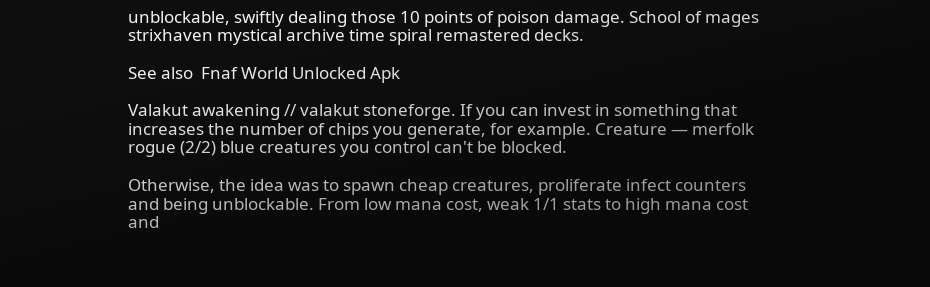unblockable, swiftly dealing those 10 points of poison damage. School of mages strixhaven mystical archive time spiral remastered decks.

See also  Fnaf World Unlocked Apk

Valakut awakening // valakut stoneforge. If you can invest in something that increases the number of chips you generate, for example. Creature — merfolk rogue (2/2) blue creatures you control can't be blocked.

Otherwise, the idea was to spawn cheap creatures, proliferate infect counters and being unblockable. From low mana cost, weak 1/1 stats to high mana cost and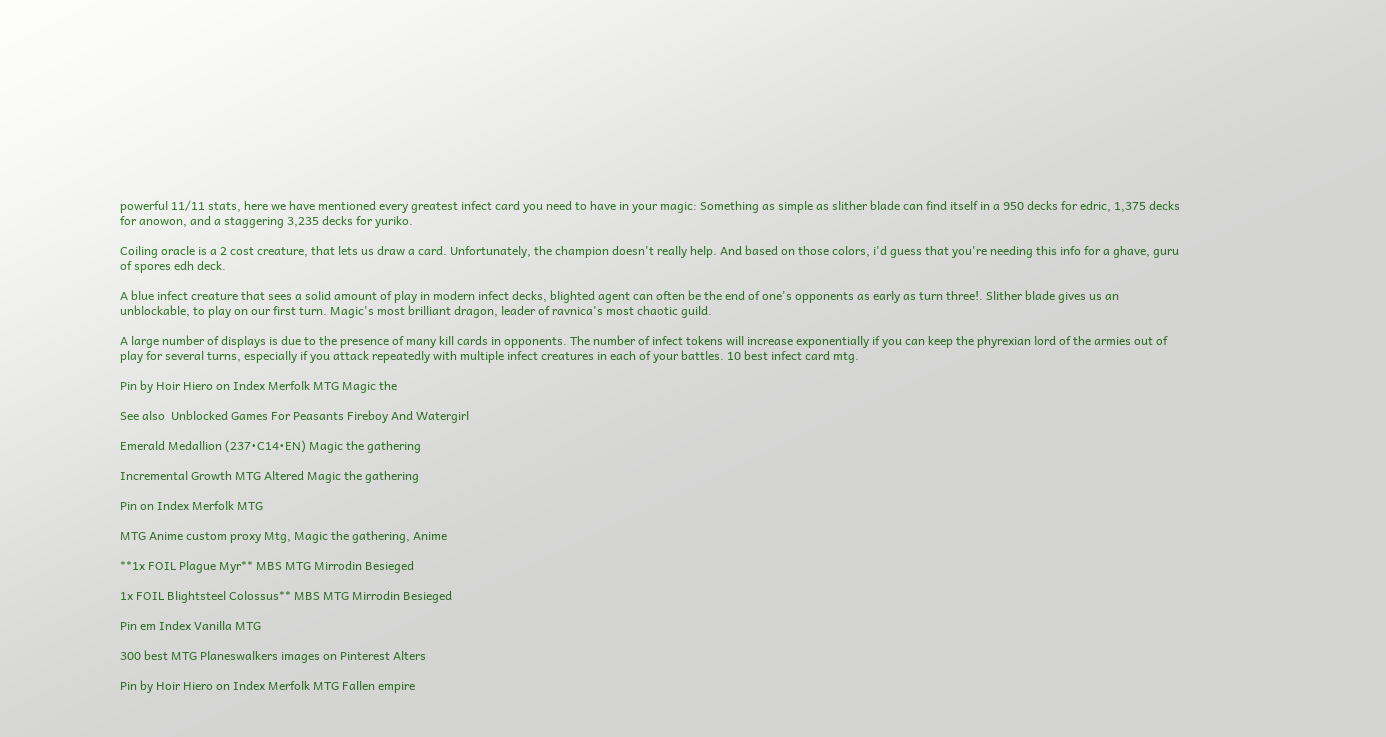powerful 11/11 stats, here we have mentioned every greatest infect card you need to have in your magic: Something as simple as slither blade can find itself in a 950 decks for edric, 1,375 decks for anowon, and a staggering 3,235 decks for yuriko.

Coiling oracle is a 2 cost creature, that lets us draw a card. Unfortunately, the champion doesn't really help. And based on those colors, i'd guess that you're needing this info for a ghave, guru of spores edh deck.

A blue infect creature that sees a solid amount of play in modern infect decks, blighted agent can often be the end of one's opponents as early as turn three!. Slither blade gives us an unblockable, to play on our first turn. Magic's most brilliant dragon, leader of ravnica's most chaotic guild.

A large number of displays is due to the presence of many kill cards in opponents. The number of infect tokens will increase exponentially if you can keep the phyrexian lord of the armies out of play for several turns, especially if you attack repeatedly with multiple infect creatures in each of your battles. 10 best infect card mtg.

Pin by Hoir Hiero on Index Merfolk MTG Magic the

See also  Unblocked Games For Peasants Fireboy And Watergirl

Emerald Medallion (237•C14•EN) Magic the gathering

Incremental Growth MTG Altered Magic the gathering

Pin on Index Merfolk MTG

MTG Anime custom proxy Mtg, Magic the gathering, Anime

**1x FOIL Plague Myr** MBS MTG Mirrodin Besieged

1x FOIL Blightsteel Colossus** MBS MTG Mirrodin Besieged

Pin em Index Vanilla MTG

300 best MTG Planeswalkers images on Pinterest Alters

Pin by Hoir Hiero on Index Merfolk MTG Fallen empire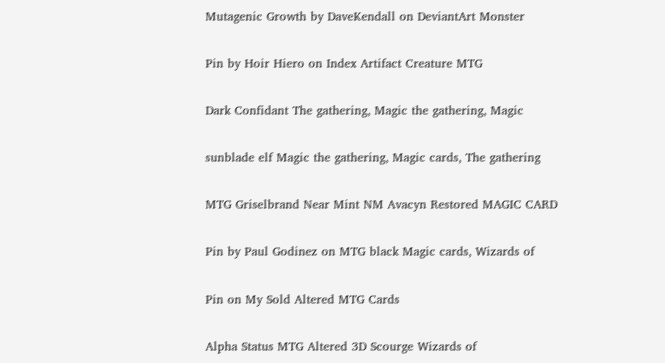Mutagenic Growth by DaveKendall on DeviantArt Monster

Pin by Hoir Hiero on Index Artifact Creature MTG

Dark Confidant The gathering, Magic the gathering, Magic

sunblade elf Magic the gathering, Magic cards, The gathering

MTG Griselbrand Near Mint NM Avacyn Restored MAGIC CARD

Pin by Paul Godinez on MTG black Magic cards, Wizards of

Pin on My Sold Altered MTG Cards

Alpha Status MTG Altered 3D Scourge Wizards of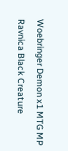Woebringer Demon x1 MTG MP Ravnica Black Creature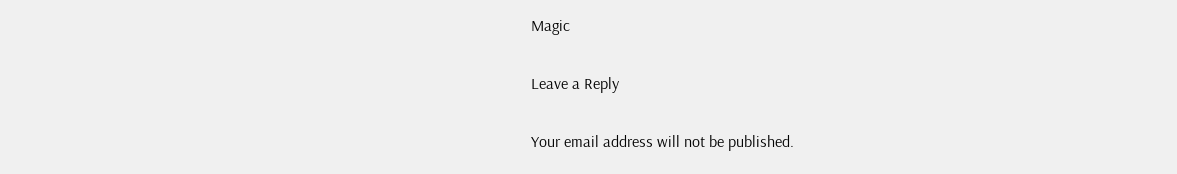Magic

Leave a Reply

Your email address will not be published.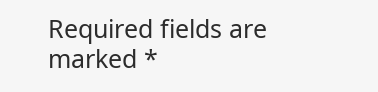Required fields are marked *